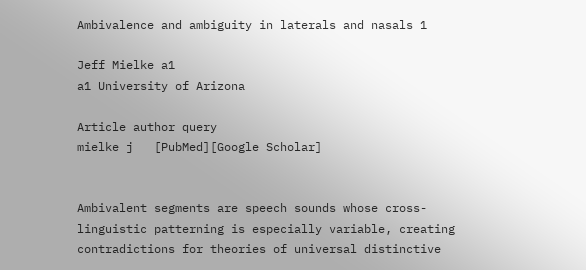Ambivalence and ambiguity in laterals and nasals 1

Jeff Mielke a1
a1 University of Arizona

Article author query
mielke j   [PubMed][Google Scholar]


Ambivalent segments are speech sounds whose cross-linguistic patterning is especially variable, creating contradictions for theories of universal distinctive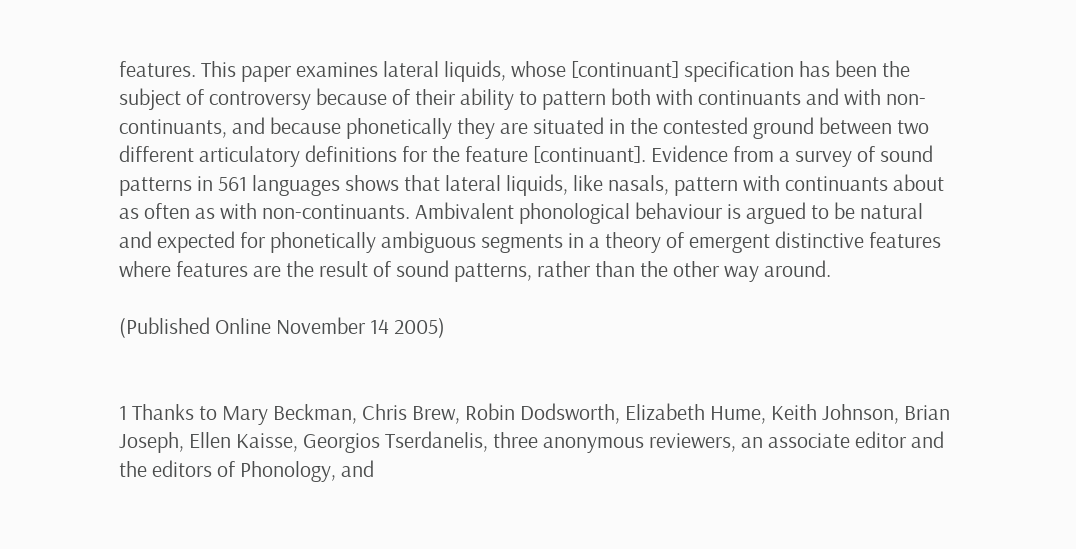features. This paper examines lateral liquids, whose [continuant] specification has been the subject of controversy because of their ability to pattern both with continuants and with non-continuants, and because phonetically they are situated in the contested ground between two different articulatory definitions for the feature [continuant]. Evidence from a survey of sound patterns in 561 languages shows that lateral liquids, like nasals, pattern with continuants about as often as with non-continuants. Ambivalent phonological behaviour is argued to be natural and expected for phonetically ambiguous segments in a theory of emergent distinctive features where features are the result of sound patterns, rather than the other way around.

(Published Online November 14 2005)


1 Thanks to Mary Beckman, Chris Brew, Robin Dodsworth, Elizabeth Hume, Keith Johnson, Brian Joseph, Ellen Kaisse, Georgios Tserdanelis, three anonymous reviewers, an associate editor and the editors of Phonology, and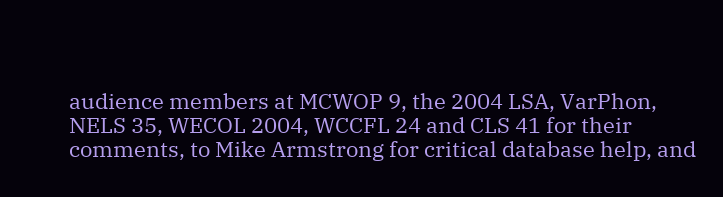audience members at MCWOP 9, the 2004 LSA, VarPhon, NELS 35, WECOL 2004, WCCFL 24 and CLS 41 for their comments, to Mike Armstrong for critical database help, and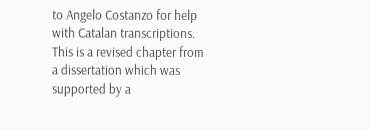to Angelo Costanzo for help with Catalan transcriptions. This is a revised chapter from a dissertation which was supported by a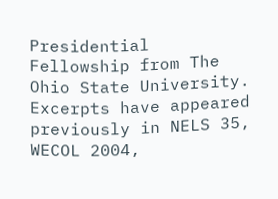Presidential Fellowship from The Ohio State University. Excerpts have appeared previously in NELS 35, WECOL 2004,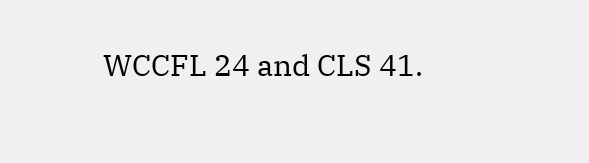WCCFL 24 and CLS 41.